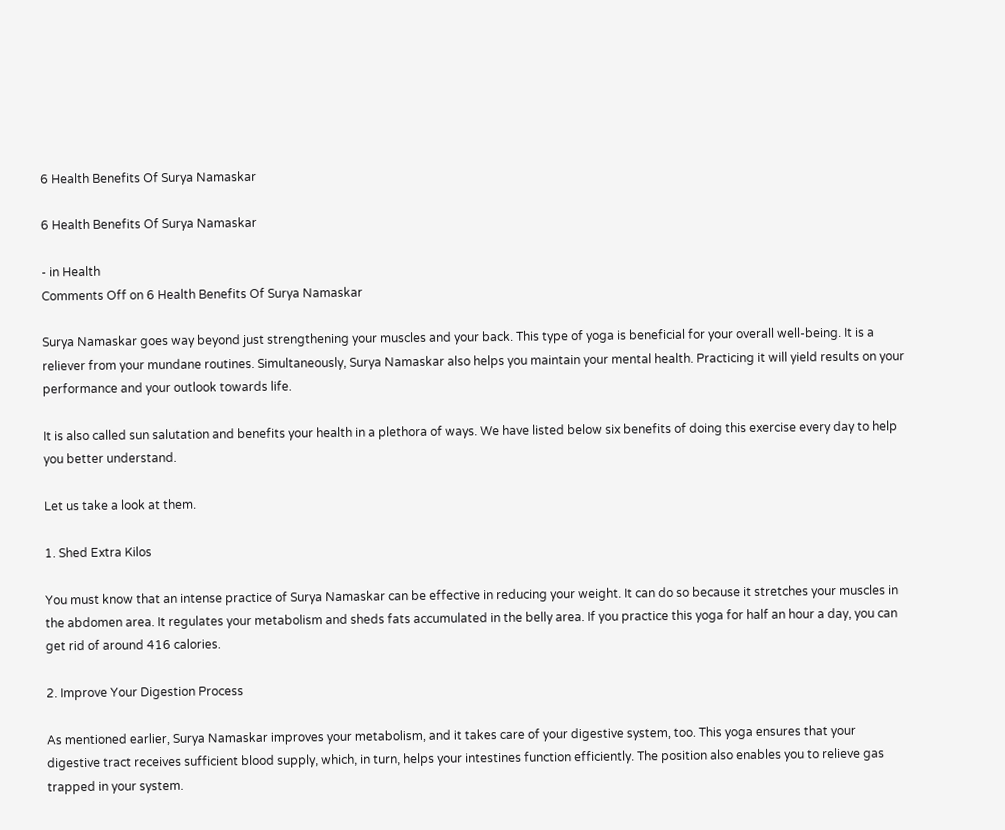6 Health Benefits Of Surya Namaskar

6 Health Benefits Of Surya Namaskar

- in Health
Comments Off on 6 Health Benefits Of Surya Namaskar

Surya Namaskar goes way beyond just strengthening your muscles and your back. This type of yoga is beneficial for your overall well-being. It is a reliever from your mundane routines. Simultaneously, Surya Namaskar also helps you maintain your mental health. Practicing it will yield results on your performance and your outlook towards life.

It is also called sun salutation and benefits your health in a plethora of ways. We have listed below six benefits of doing this exercise every day to help you better understand.

Let us take a look at them.

1. Shed Extra Kilos

You must know that an intense practice of Surya Namaskar can be effective in reducing your weight. It can do so because it stretches your muscles in the abdomen area. It regulates your metabolism and sheds fats accumulated in the belly area. If you practice this yoga for half an hour a day, you can get rid of around 416 calories.

2. Improve Your Digestion Process

As mentioned earlier, Surya Namaskar improves your metabolism, and it takes care of your digestive system, too. This yoga ensures that your digestive tract receives sufficient blood supply, which, in turn, helps your intestines function efficiently. The position also enables you to relieve gas trapped in your system.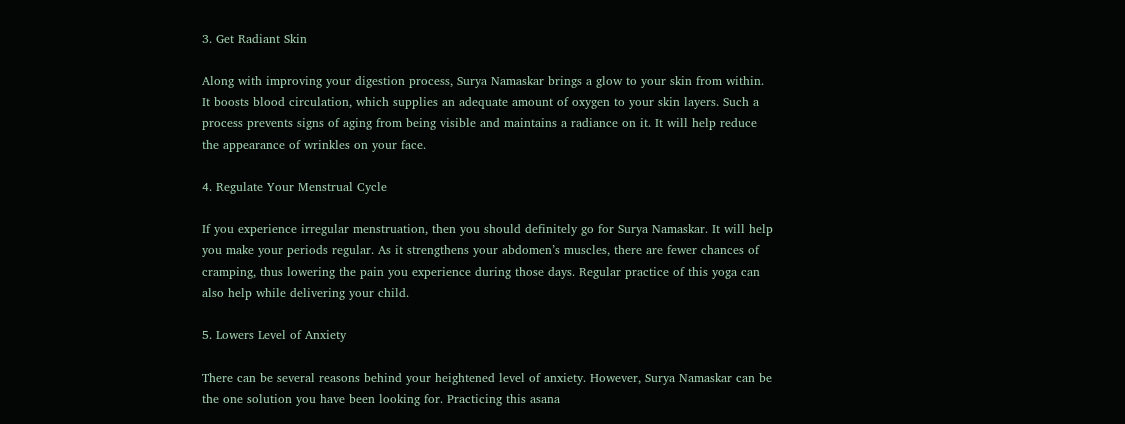3. Get Radiant Skin

Along with improving your digestion process, Surya Namaskar brings a glow to your skin from within. It boosts blood circulation, which supplies an adequate amount of oxygen to your skin layers. Such a process prevents signs of aging from being visible and maintains a radiance on it. It will help reduce the appearance of wrinkles on your face.

4. Regulate Your Menstrual Cycle

If you experience irregular menstruation, then you should definitely go for Surya Namaskar. It will help you make your periods regular. As it strengthens your abdomen’s muscles, there are fewer chances of cramping, thus lowering the pain you experience during those days. Regular practice of this yoga can also help while delivering your child.

5. Lowers Level of Anxiety

There can be several reasons behind your heightened level of anxiety. However, Surya Namaskar can be the one solution you have been looking for. Practicing this asana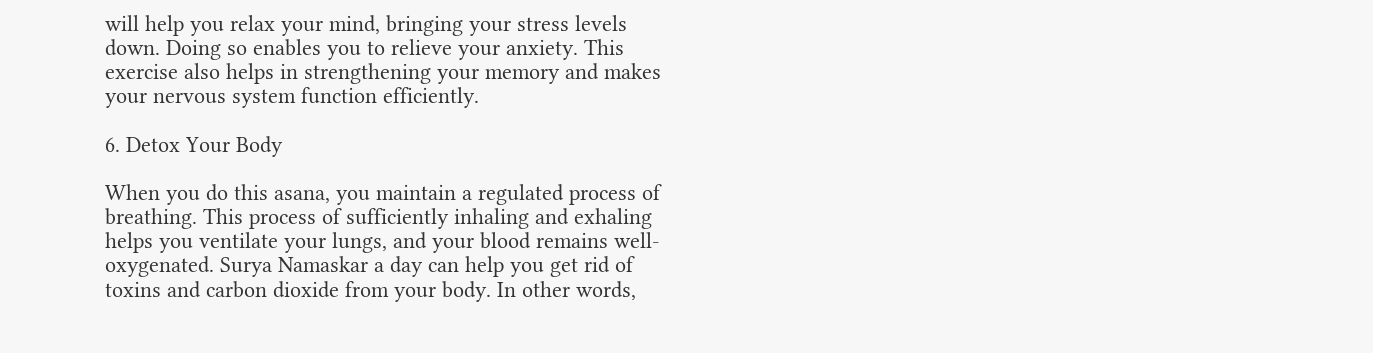will help you relax your mind, bringing your stress levels down. Doing so enables you to relieve your anxiety. This exercise also helps in strengthening your memory and makes your nervous system function efficiently.

6. Detox Your Body

When you do this asana, you maintain a regulated process of breathing. This process of sufficiently inhaling and exhaling helps you ventilate your lungs, and your blood remains well-oxygenated. Surya Namaskar a day can help you get rid of toxins and carbon dioxide from your body. In other words,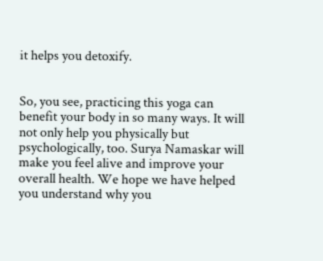it helps you detoxify.


So, you see, practicing this yoga can benefit your body in so many ways. It will not only help you physically but psychologically, too. Surya Namaskar will make you feel alive and improve your overall health. We hope we have helped you understand why you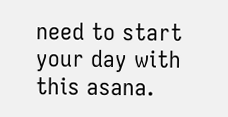need to start your day with this asana.